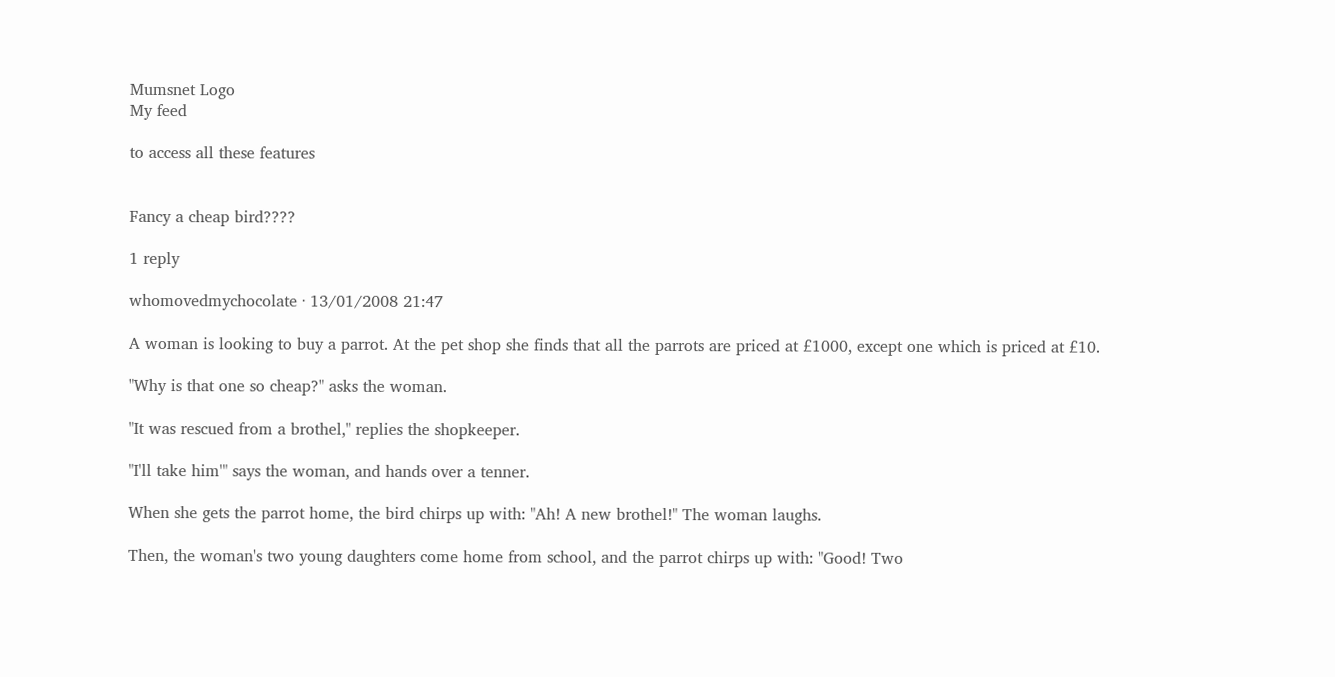Mumsnet Logo
My feed

to access all these features


Fancy a cheap bird????

1 reply

whomovedmychocolate · 13/01/2008 21:47

A woman is looking to buy a parrot. At the pet shop she finds that all the parrots are priced at £1000, except one which is priced at £10.

"Why is that one so cheap?" asks the woman.

"It was rescued from a brothel," replies the shopkeeper.

"I'll take him'" says the woman, and hands over a tenner.

When she gets the parrot home, the bird chirps up with: "Ah! A new brothel!" The woman laughs.

Then, the woman's two young daughters come home from school, and the parrot chirps up with: "Good! Two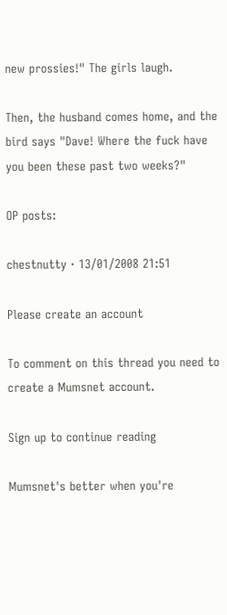new prossies!" The girls laugh.

Then, the husband comes home, and the bird says "Dave! Where the fuck have you been these past two weeks?"

OP posts:

chestnutty · 13/01/2008 21:51

Please create an account

To comment on this thread you need to create a Mumsnet account.

Sign up to continue reading

Mumsnet's better when you're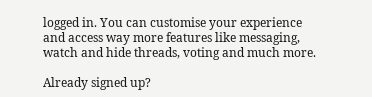logged in. You can customise your experience and access way more features like messaging, watch and hide threads, voting and much more.

Already signed up?